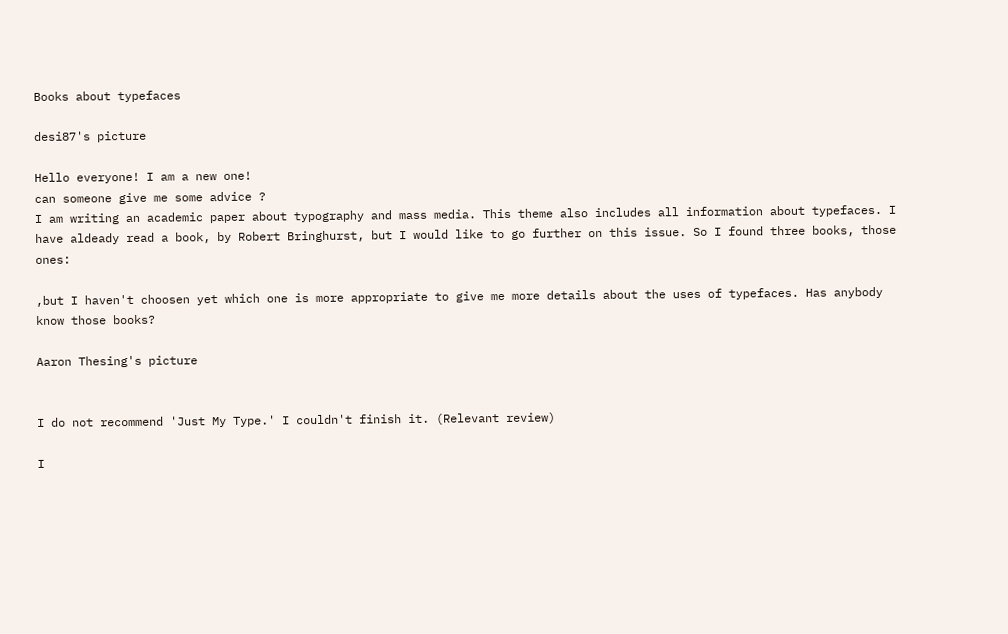Books about typefaces

desi87's picture

Hello everyone! I am a new one!
can someone give me some advice ?
I am writing an academic paper about typography and mass media. This theme also includes all information about typefaces. I have aldeady read a book, by Robert Bringhurst, but I would like to go further on this issue. So I found three books, those ones:

,but I haven't choosen yet which one is more appropriate to give me more details about the uses of typefaces. Has anybody know those books?

Aaron Thesing's picture


I do not recommend 'Just My Type.' I couldn't finish it. (Relevant review)

I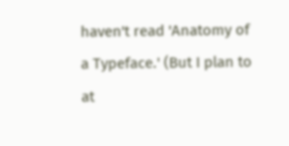haven't read 'Anatomy of a Typeface.' (But I plan to at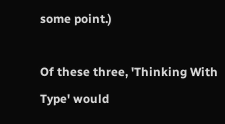some point.)

Of these three, 'Thinking With Type' would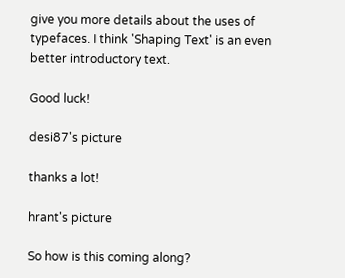give you more details about the uses of typefaces. I think 'Shaping Text' is an even better introductory text.

Good luck!

desi87's picture

thanks a lot!

hrant's picture

So how is this coming along?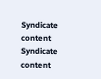Syndicate content Syndicate content